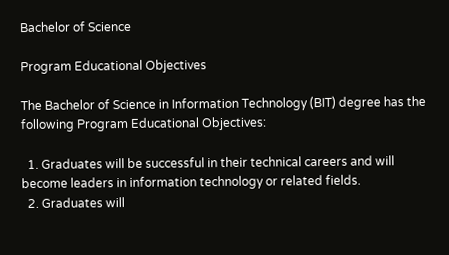Bachelor of Science

Program Educational Objectives

The Bachelor of Science in Information Technology (BIT) degree has the following Program Educational Objectives:

  1. Graduates will be successful in their technical careers and will become leaders in information technology or related fields.
  2. Graduates will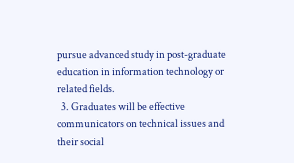pursue advanced study in post-graduate education in information technology or related fields.
  3. Graduates will be effective communicators on technical issues and their social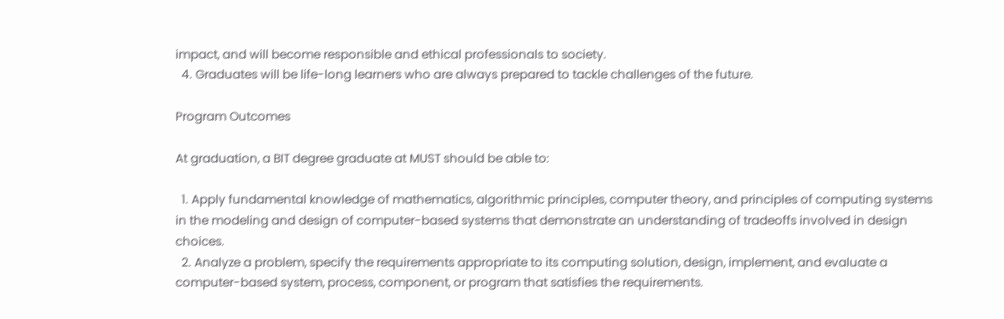impact, and will become responsible and ethical professionals to society.
  4. Graduates will be life-long learners who are always prepared to tackle challenges of the future.

Program Outcomes

At graduation, a BIT degree graduate at MUST should be able to:

  1. Apply fundamental knowledge of mathematics, algorithmic principles, computer theory, and principles of computing systems in the modeling and design of computer-based systems that demonstrate an understanding of tradeoffs involved in design choices.
  2. Analyze a problem, specify the requirements appropriate to its computing solution, design, implement, and evaluate a computer-based system, process, component, or program that satisfies the requirements.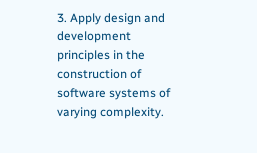3. Apply design and development principles in the construction of software systems of varying complexity.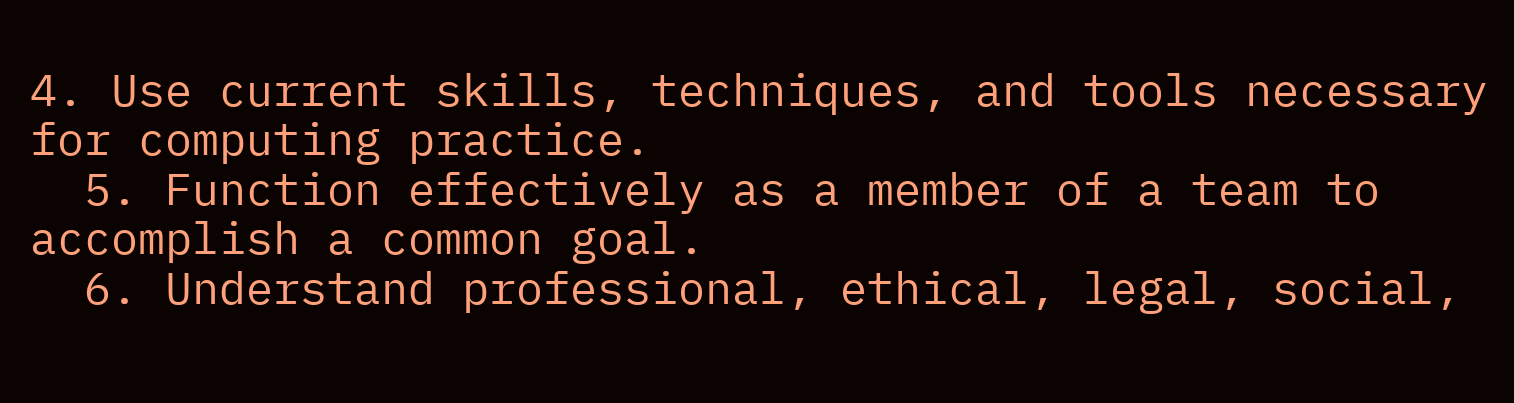4. Use current skills, techniques, and tools necessary for computing practice.
  5. Function effectively as a member of a team to accomplish a common goal.
  6. Understand professional, ethical, legal, social,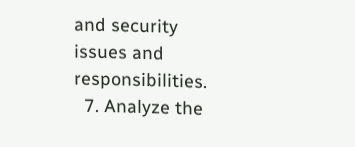and security issues and responsibilities.
  7. Analyze the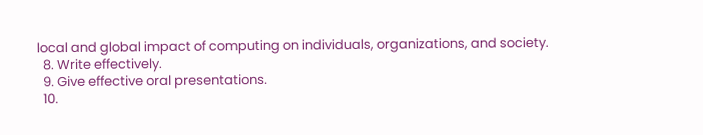local and global impact of computing on individuals, organizations, and society.
  8. Write effectively.
  9. Give effective oral presentations.
  10.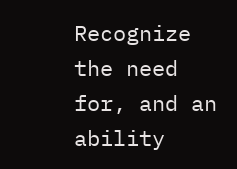Recognize the need for, and an ability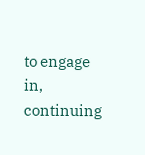to engage in, continuing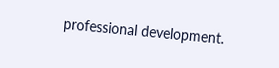professional development.